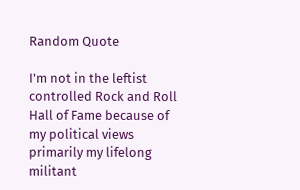Random Quote

I'm not in the leftist controlled Rock and Roll Hall of Fame because of my political views primarily my lifelong militant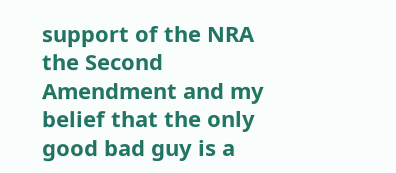support of the NRA the Second Amendment and my belief that the only good bad guy is a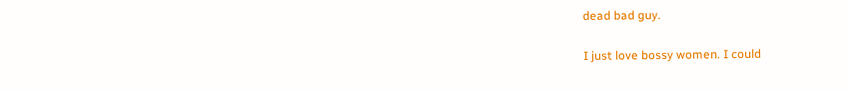dead bad guy.

I just love bossy women. I could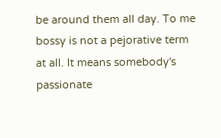be around them all day. To me bossy is not a pejorative term at all. It means somebody's passionate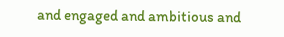and engaged and ambitious and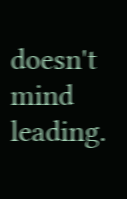doesn't mind leading.